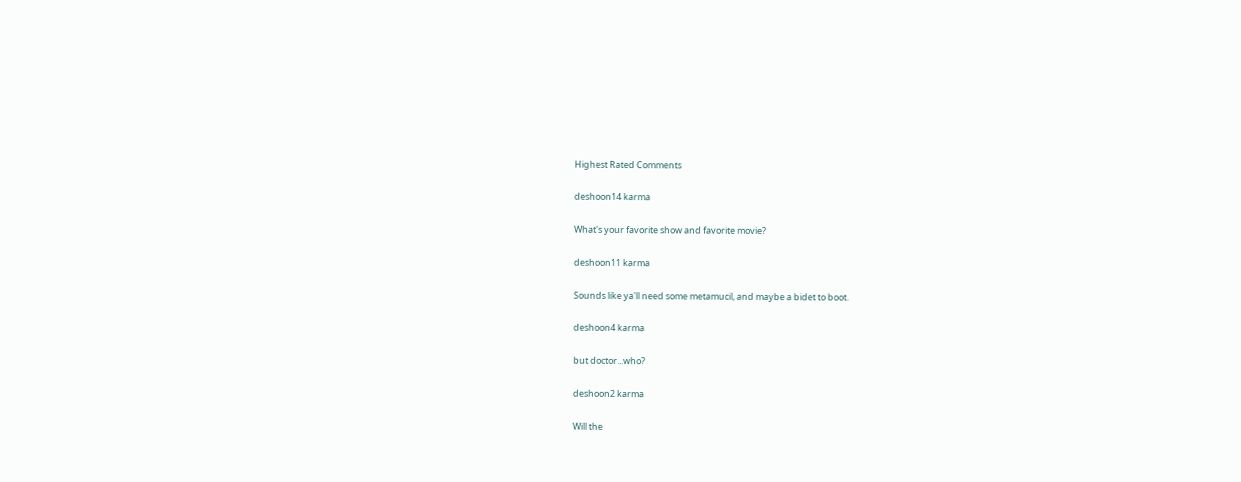Highest Rated Comments

deshoon14 karma

What's your favorite show and favorite movie?

deshoon11 karma

Sounds like ya'll need some metamucil, and maybe a bidet to boot.

deshoon4 karma

but doctor...who?

deshoon2 karma

Will the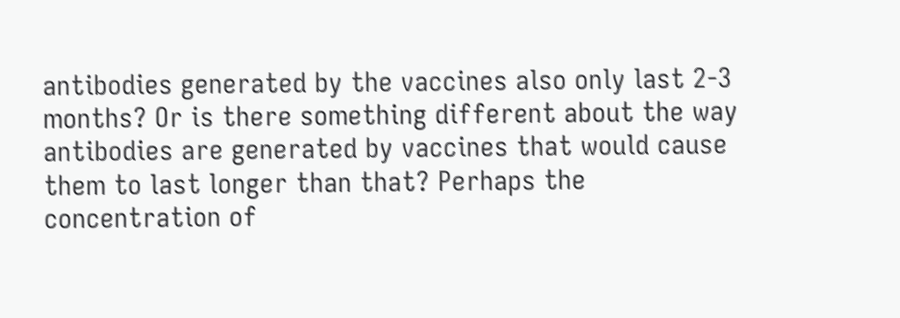antibodies generated by the vaccines also only last 2-3 months? Or is there something different about the way antibodies are generated by vaccines that would cause them to last longer than that? Perhaps the concentration of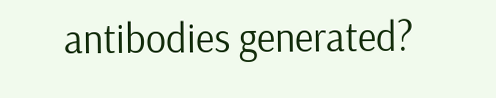antibodies generated?